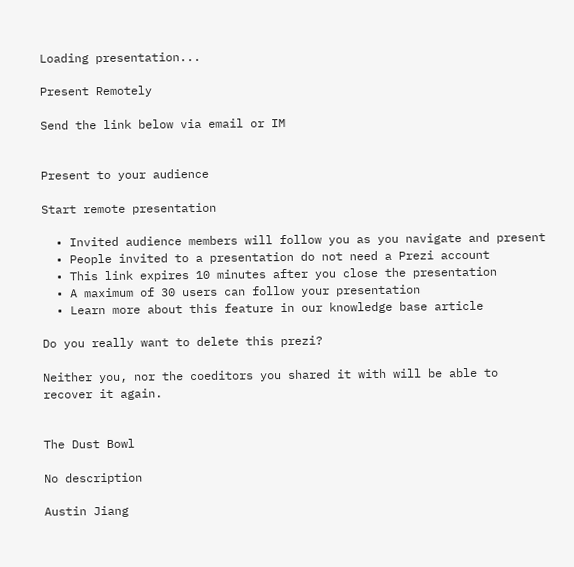Loading presentation...

Present Remotely

Send the link below via email or IM


Present to your audience

Start remote presentation

  • Invited audience members will follow you as you navigate and present
  • People invited to a presentation do not need a Prezi account
  • This link expires 10 minutes after you close the presentation
  • A maximum of 30 users can follow your presentation
  • Learn more about this feature in our knowledge base article

Do you really want to delete this prezi?

Neither you, nor the coeditors you shared it with will be able to recover it again.


The Dust Bowl

No description

Austin Jiang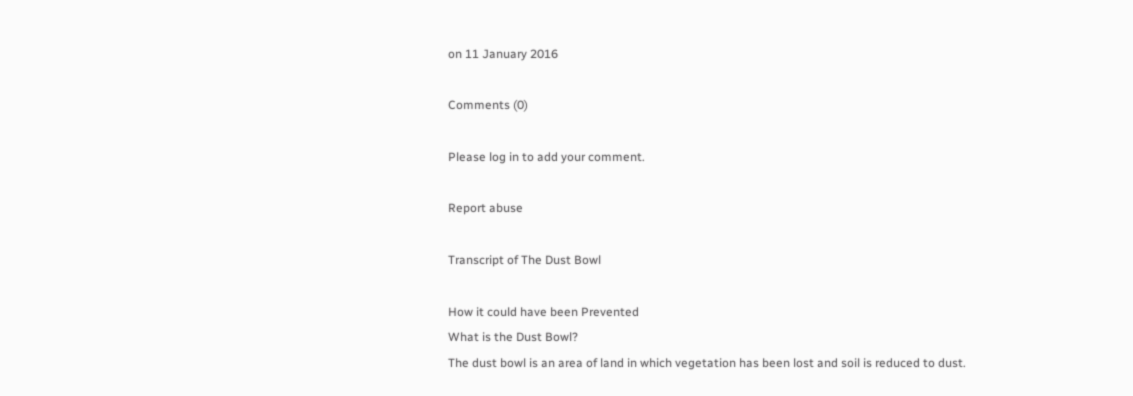on 11 January 2016

Comments (0)

Please log in to add your comment.

Report abuse

Transcript of The Dust Bowl

How it could have been Prevented
What is the Dust Bowl?
The dust bowl is an area of land in which vegetation has been lost and soil is reduced to dust.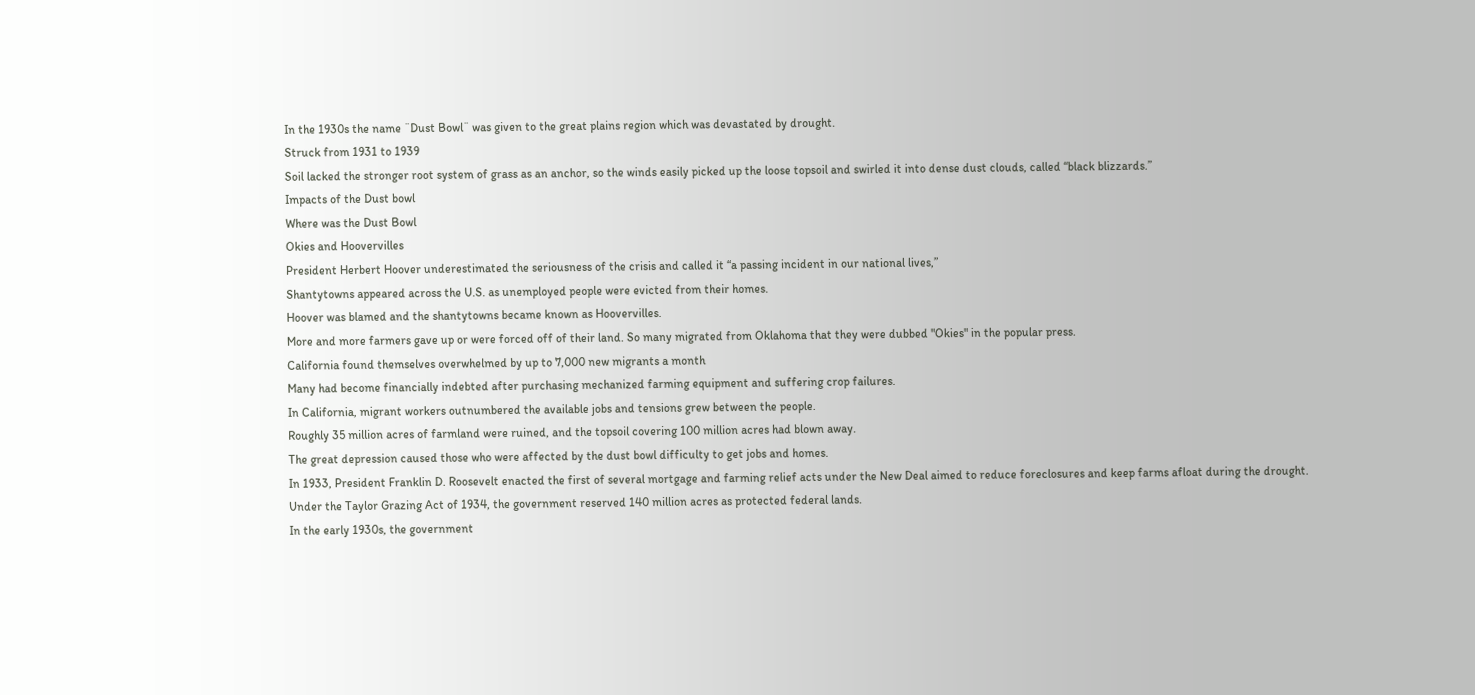In the 1930s the name ¨Dust Bowl¨ was given to the great plains region which was devastated by drought.
Struck from 1931 to 1939
Soil lacked the stronger root system of grass as an anchor, so the winds easily picked up the loose topsoil and swirled it into dense dust clouds, called “black blizzards.”
Impacts of the Dust bowl
Where was the Dust Bowl
Okies and Hoovervilles
President Herbert Hoover underestimated the seriousness of the crisis and called it “a passing incident in our national lives,”
Shantytowns appeared across the U.S. as unemployed people were evicted from their homes.
Hoover was blamed and the shantytowns became known as Hoovervilles.
More and more farmers gave up or were forced off of their land. So many migrated from Oklahoma that they were dubbed "Okies" in the popular press.
California found themselves overwhelmed by up to 7,000 new migrants a month
Many had become financially indebted after purchasing mechanized farming equipment and suffering crop failures.
In California, migrant workers outnumbered the available jobs and tensions grew between the people.
Roughly 35 million acres of farmland were ruined, and the topsoil covering 100 million acres had blown away.
The great depression caused those who were affected by the dust bowl difficulty to get jobs and homes.
In 1933, President Franklin D. Roosevelt enacted the first of several mortgage and farming relief acts under the New Deal aimed to reduce foreclosures and keep farms afloat during the drought.
Under the Taylor Grazing Act of 1934, the government reserved 140 million acres as protected federal lands.
In the early 1930s, the government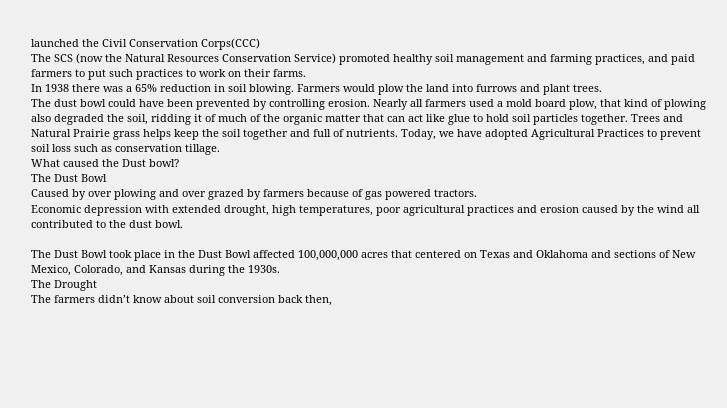launched the Civil Conservation Corps(CCC)
The SCS (now the Natural Resources Conservation Service) promoted healthy soil management and farming practices, and paid farmers to put such practices to work on their farms.
In 1938 there was a 65% reduction in soil blowing. Farmers would plow the land into furrows and plant trees.
The dust bowl could have been prevented by controlling erosion. Nearly all farmers used a mold board plow, that kind of plowing also degraded the soil, ridding it of much of the organic matter that can act like glue to hold soil particles together. Trees and Natural Prairie grass helps keep the soil together and full of nutrients. Today, we have adopted Agricultural Practices to prevent soil loss such as conservation tillage.
What caused the Dust bowl?
The Dust Bowl
Caused by over plowing and over grazed by farmers because of gas powered tractors.
Economic depression with extended drought, high temperatures, poor agricultural practices and erosion caused by the wind all contributed to the dust bowl.

The Dust Bowl took place in the Dust Bowl affected 100,000,000 acres that centered on Texas and Oklahoma and sections of New Mexico, Colorado, and Kansas during the 1930s.
The Drought
The farmers didn’t know about soil conversion back then,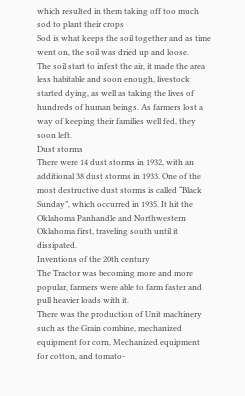which resulted in them taking off too much sod to plant their crops
Sod is what keeps the soil together and as time went on, the soil was dried up and loose.
The soil start to infest the air, it made the area less habitable and soon enough, livestock started dying, as well as taking the lives of hundreds of human beings. As farmers lost a way of keeping their families well fed, they soon left.
Dust storms
There were 14 dust storms in 1932, with an additional 38 dust storms in 1933. One of the most destructive dust storms is called “Black Sunday”, which occurred in 1935. It hit the Oklahoma Panhandle and Northwestern Oklahoma first, traveling south until it dissipated.
Inventions of the 20th century
The Tractor was becoming more and more popular, farmers were able to farm faster and pull heavier loads with it.
There was the production of Unit machinery such as the Grain combine, mechanized equipment for corn, Mechanized equipment for cotton, and tomato-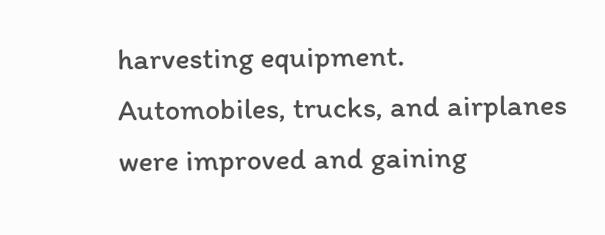harvesting equipment.
Automobiles, trucks, and airplanes were improved and gaining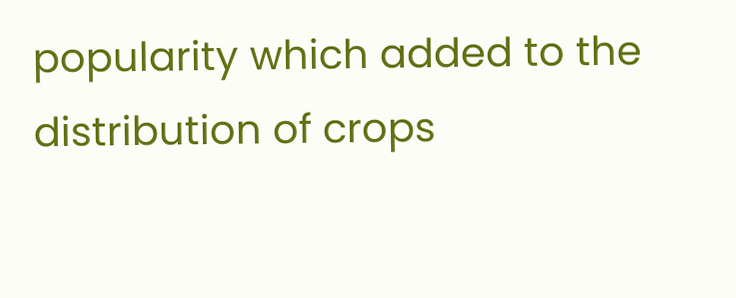popularity which added to the distribution of crops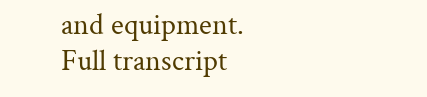and equipment.
Full transcript